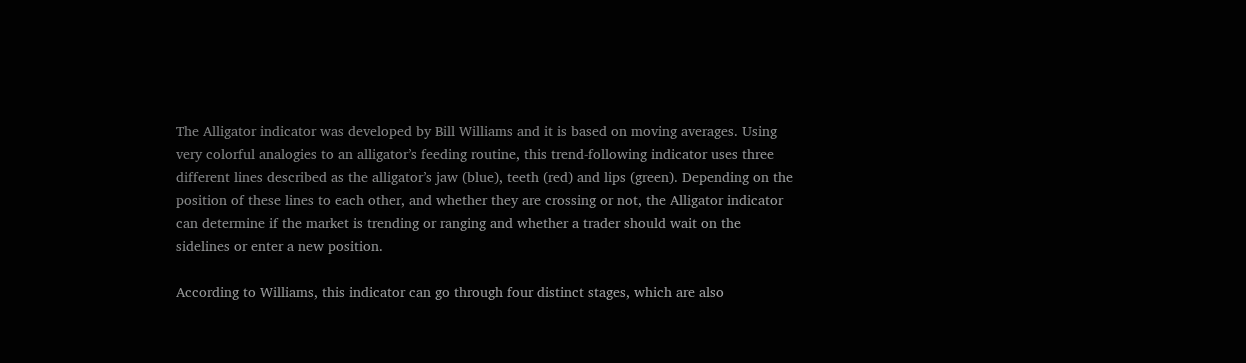The Alligator indicator was developed by Bill Williams and it is based on moving averages. Using very colorful analogies to an alligator’s feeding routine, this trend-following indicator uses three different lines described as the alligator’s jaw (blue), teeth (red) and lips (green). Depending on the position of these lines to each other, and whether they are crossing or not, the Alligator indicator can determine if the market is trending or ranging and whether a trader should wait on the sidelines or enter a new position.

According to Williams, this indicator can go through four distinct stages, which are also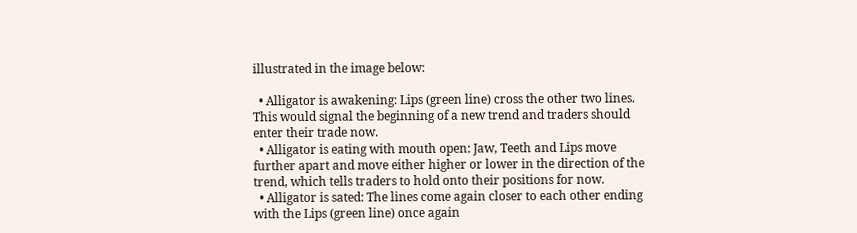illustrated in the image below:

  • Alligator is awakening: Lips (green line) cross the other two lines. This would signal the beginning of a new trend and traders should enter their trade now.
  • Alligator is eating with mouth open: Jaw, Teeth and Lips move further apart and move either higher or lower in the direction of the trend, which tells traders to hold onto their positions for now.
  • Alligator is sated: The lines come again closer to each other ending with the Lips (green line) once again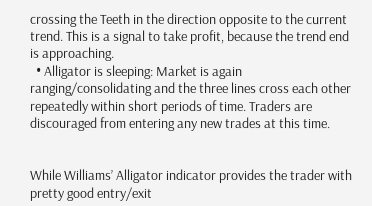crossing the Teeth in the direction opposite to the current trend. This is a signal to take profit, because the trend end is approaching.
  • Alligator is sleeping: Market is again ranging/consolidating and the three lines cross each other repeatedly within short periods of time. Traders are discouraged from entering any new trades at this time.


While Williams’ Alligator indicator provides the trader with pretty good entry/exit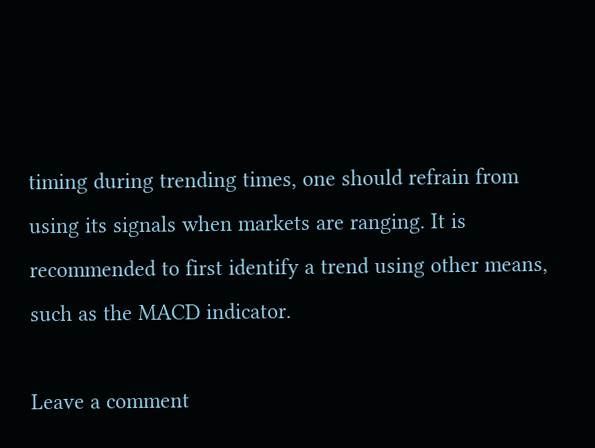timing during trending times, one should refrain from using its signals when markets are ranging. It is recommended to first identify a trend using other means, such as the MACD indicator.

Leave a comment